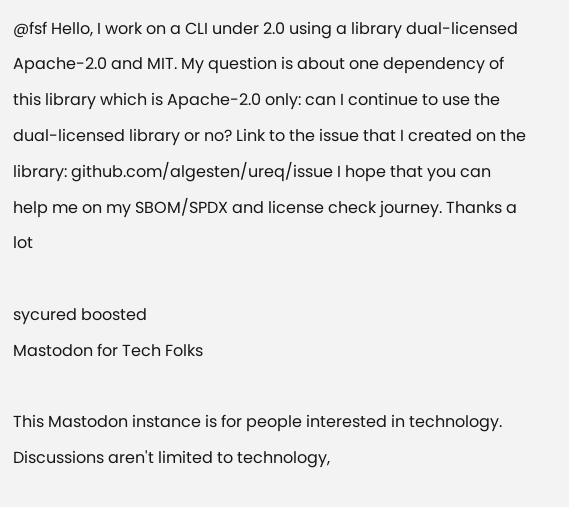@fsf Hello, I work on a CLI under 2.0 using a library dual-licensed Apache-2.0 and MIT. My question is about one dependency of this library which is Apache-2.0 only: can I continue to use the dual-licensed library or no? Link to the issue that I created on the library: github.com/algesten/ureq/issue I hope that you can help me on my SBOM/SPDX and license check journey. Thanks a lot

sycured boosted
Mastodon for Tech Folks

This Mastodon instance is for people interested in technology. Discussions aren't limited to technology,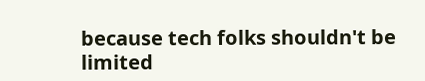because tech folks shouldn't be limited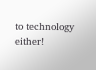to technology either!